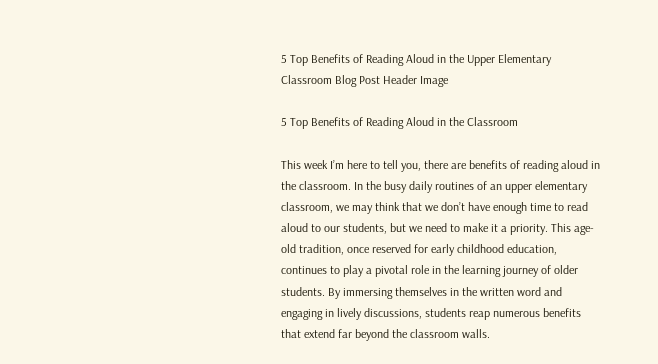5 Top Benefits of Reading Aloud in the Upper Elementary Classroom Blog Post Header Image

5 Top Benefits of Reading Aloud in the Classroom

This week I’m here to tell you, there are benefits of reading aloud in the classroom. In the busy daily routines of an upper elementary classroom, we may think that we don’t have enough time to read aloud to our students, but we need to make it a priority. This age-old tradition, once reserved for early childhood education, continues to play a pivotal role in the learning journey of older students. By immersing themselves in the written word and engaging in lively discussions, students reap numerous benefits that extend far beyond the classroom walls.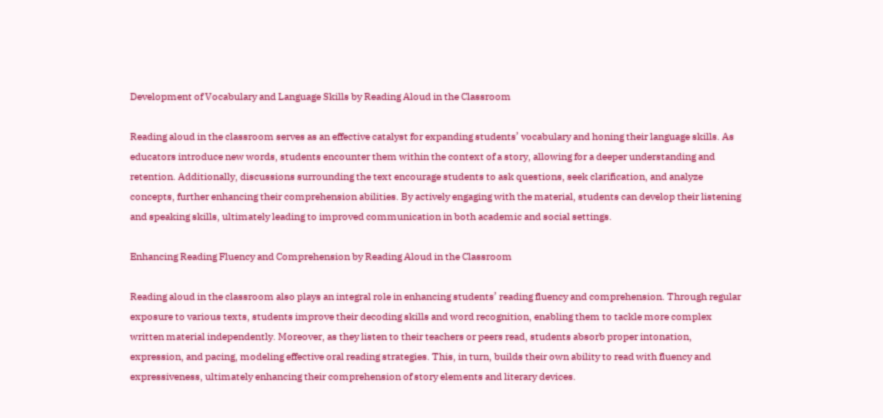Development of Vocabulary and Language Skills by Reading Aloud in the Classroom

Reading aloud in the classroom serves as an effective catalyst for expanding students’ vocabulary and honing their language skills. As educators introduce new words, students encounter them within the context of a story, allowing for a deeper understanding and retention. Additionally, discussions surrounding the text encourage students to ask questions, seek clarification, and analyze concepts, further enhancing their comprehension abilities. By actively engaging with the material, students can develop their listening and speaking skills, ultimately leading to improved communication in both academic and social settings.

Enhancing Reading Fluency and Comprehension by Reading Aloud in the Classroom

Reading aloud in the classroom also plays an integral role in enhancing students’ reading fluency and comprehension. Through regular exposure to various texts, students improve their decoding skills and word recognition, enabling them to tackle more complex written material independently. Moreover, as they listen to their teachers or peers read, students absorb proper intonation, expression, and pacing, modeling effective oral reading strategies. This, in turn, builds their own ability to read with fluency and expressiveness, ultimately enhancing their comprehension of story elements and literary devices.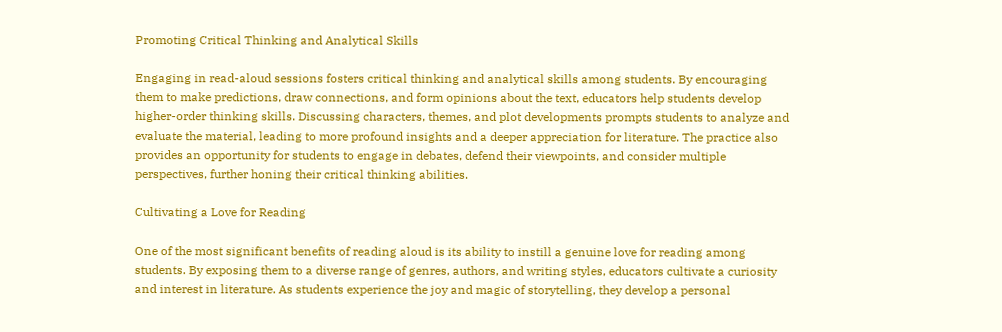Promoting Critical Thinking and Analytical Skills

Engaging in read-aloud sessions fosters critical thinking and analytical skills among students. By encouraging them to make predictions, draw connections, and form opinions about the text, educators help students develop higher-order thinking skills. Discussing characters, themes, and plot developments prompts students to analyze and evaluate the material, leading to more profound insights and a deeper appreciation for literature. The practice also provides an opportunity for students to engage in debates, defend their viewpoints, and consider multiple perspectives, further honing their critical thinking abilities.

Cultivating a Love for Reading

One of the most significant benefits of reading aloud is its ability to instill a genuine love for reading among students. By exposing them to a diverse range of genres, authors, and writing styles, educators cultivate a curiosity and interest in literature. As students experience the joy and magic of storytelling, they develop a personal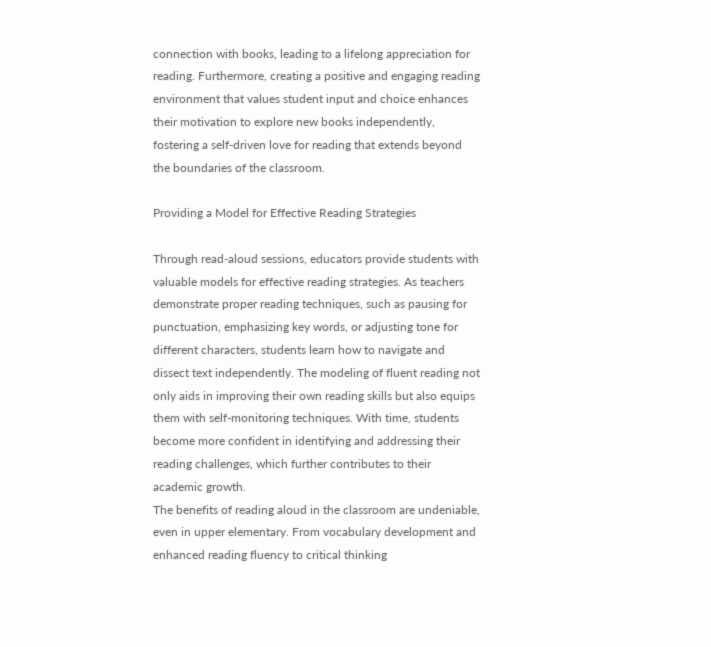connection with books, leading to a lifelong appreciation for reading. Furthermore, creating a positive and engaging reading environment that values student input and choice enhances their motivation to explore new books independently, fostering a self-driven love for reading that extends beyond the boundaries of the classroom.

Providing a Model for Effective Reading Strategies

Through read-aloud sessions, educators provide students with valuable models for effective reading strategies. As teachers demonstrate proper reading techniques, such as pausing for punctuation, emphasizing key words, or adjusting tone for different characters, students learn how to navigate and dissect text independently. The modeling of fluent reading not only aids in improving their own reading skills but also equips them with self-monitoring techniques. With time, students become more confident in identifying and addressing their reading challenges, which further contributes to their academic growth.
The benefits of reading aloud in the classroom are undeniable, even in upper elementary. From vocabulary development and enhanced reading fluency to critical thinking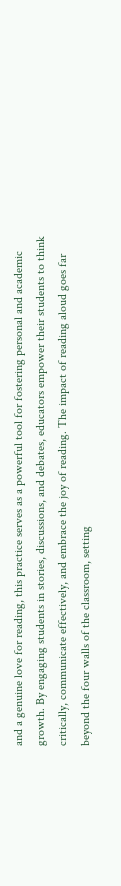and a genuine love for reading, this practice serves as a powerful tool for fostering personal and academic growth. By engaging students in stories, discussions, and debates, educators empower their students to think critically, communicate effectively, and embrace the joy of reading. The impact of reading aloud goes far beyond the four walls of the classroom, setting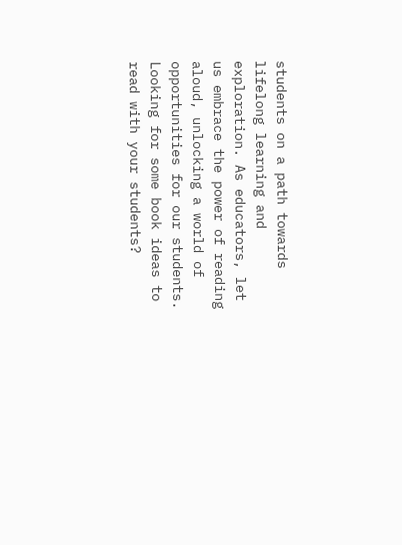students on a path towards lifelong learning and exploration. As educators, let us embrace the power of reading aloud, unlocking a world of opportunities for our students.
Looking for some book ideas to read with your students?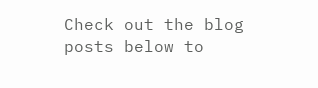Check out the blog posts below to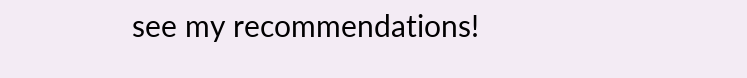see my recommendations!